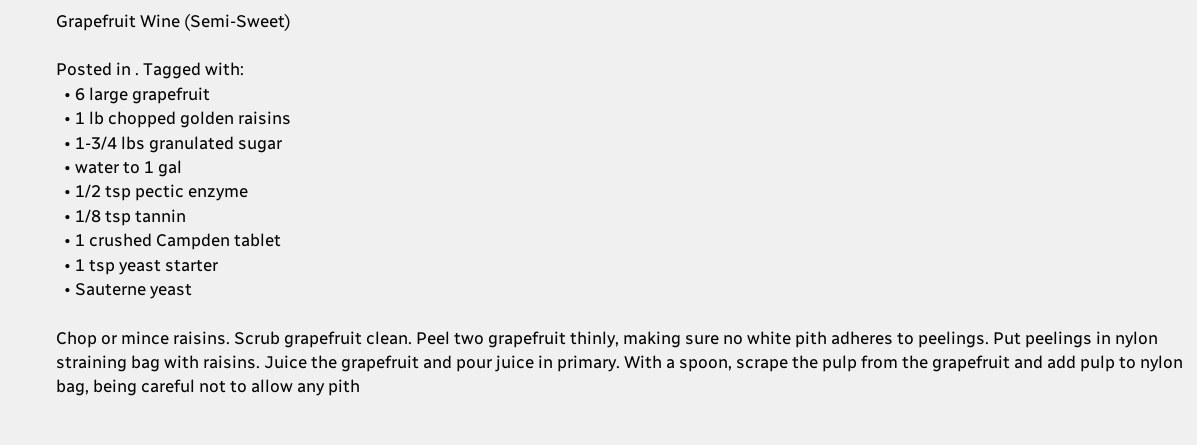Grapefruit Wine (Semi-Sweet)

Posted in . Tagged with:
  • 6 large grapefruit
  • 1 lb chopped golden raisins
  • 1-3/4 lbs granulated sugar
  • water to 1 gal
  • 1/2 tsp pectic enzyme
  • 1/8 tsp tannin
  • 1 crushed Campden tablet
  • 1 tsp yeast starter
  • Sauterne yeast

Chop or mince raisins. Scrub grapefruit clean. Peel two grapefruit thinly, making sure no white pith adheres to peelings. Put peelings in nylon straining bag with raisins. Juice the grapefruit and pour juice in primary. With a spoon, scrape the pulp from the grapefruit and add pulp to nylon bag, being careful not to allow any pith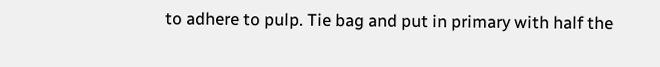to adhere to pulp. Tie bag and put in primary with half the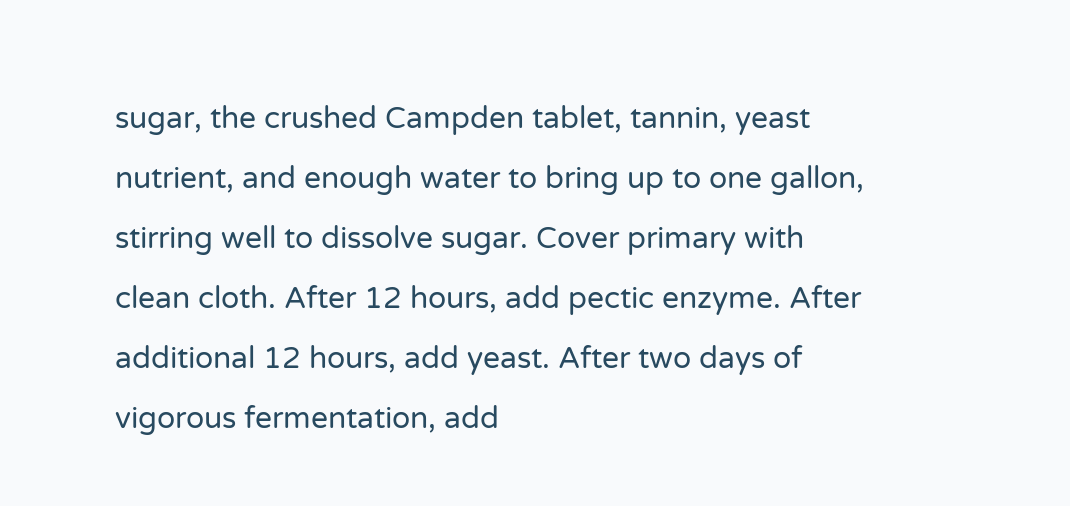sugar, the crushed Campden tablet, tannin, yeast nutrient, and enough water to bring up to one gallon, stirring well to dissolve sugar. Cover primary with clean cloth. After 12 hours, add pectic enzyme. After additional 12 hours, add yeast. After two days of vigorous fermentation, add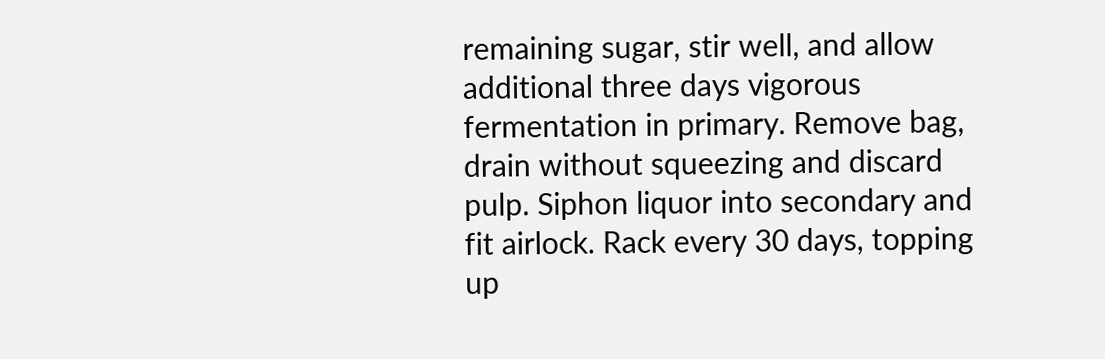remaining sugar, stir well, and allow additional three days vigorous fermentation in primary. Remove bag, drain without squeezing and discard pulp. Siphon liquor into secondary and fit airlock. Rack every 30 days, topping up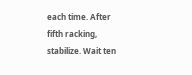each time. After fifth racking, stabilize. Wait ten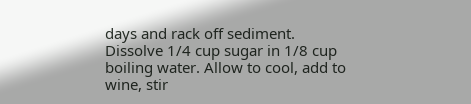days and rack off sediment. Dissolve 1/4 cup sugar in 1/8 cup boiling water. Allow to cool, add to wine, stir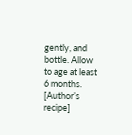gently, and bottle. Allow to age at least 6 months. [Author’s recipe]